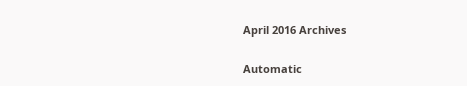April 2016 Archives

Automatic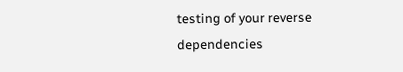testing of your reverse dependencies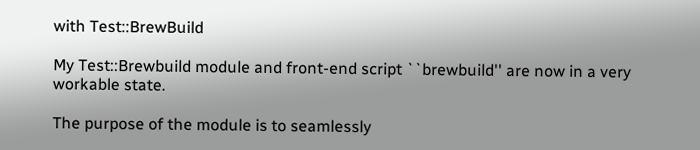with Test::BrewBuild

My Test::Brewbuild module and front-end script ``brewbuild'' are now in a very workable state.

The purpose of the module is to seamlessly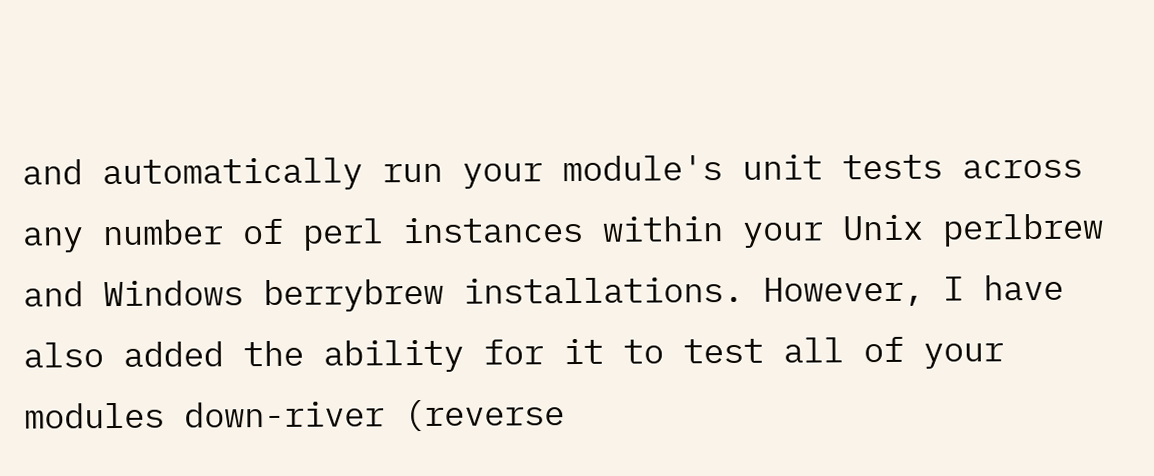and automatically run your module's unit tests across any number of perl instances within your Unix perlbrew and Windows berrybrew installations. However, I have also added the ability for it to test all of your modules down-river (reverse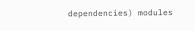dependencies) modules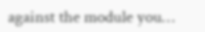against the module you…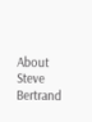About Steve Bertrand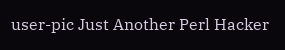user-pic Just Another Perl Hacker